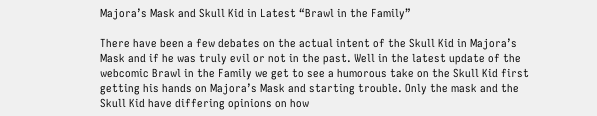Majora’s Mask and Skull Kid in Latest “Brawl in the Family”

There have been a few debates on the actual intent of the Skull Kid in Majora’s Mask and if he was truly evil or not in the past. Well in the latest update of the webcomic Brawl in the Family we get to see a humorous take on the Skull Kid first getting his hands on Majora’s Mask and starting trouble. Only the mask and the Skull Kid have differing opinions on how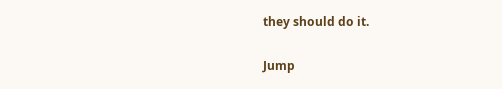they should do it.

Jump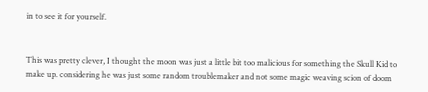in to see it for yourself.


This was pretty clever, I thought the moon was just a little bit too malicious for something the Skull Kid to make up. considering he was just some random troublemaker and not some magic weaving scion of doom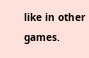like in other games.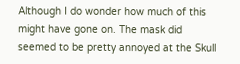Although I do wonder how much of this might have gone on. The mask did seemed to be pretty annoyed at the Skull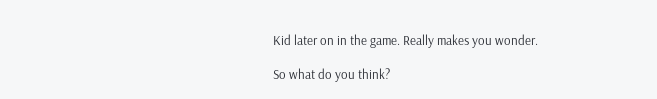Kid later on in the game. Really makes you wonder.

So what do you think?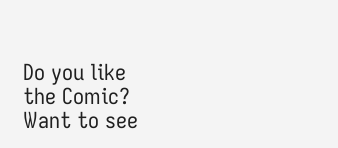Do you like the Comic? Want to see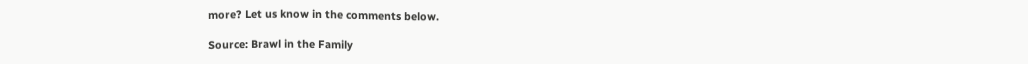more? Let us know in the comments below.

Source: Brawl in the Family